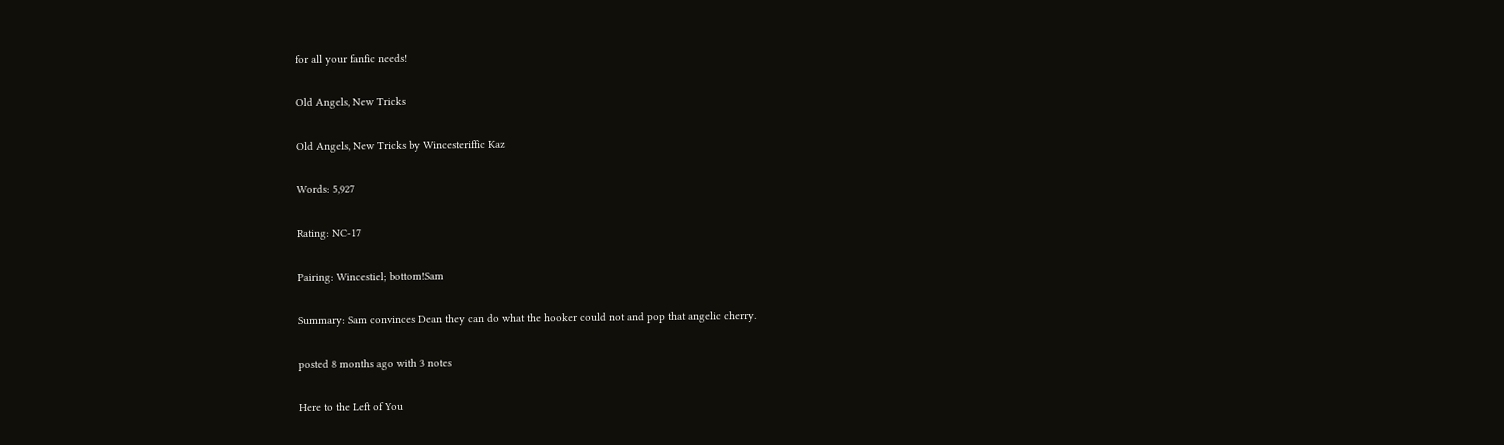for all your fanfic needs!

Old Angels, New Tricks

Old Angels, New Tricks by Wincesteriffic Kaz

Words: 5,927

Rating: NC-17

Pairing: Wincestiel; bottom!Sam

Summary: Sam convinces Dean they can do what the hooker could not and pop that angelic cherry.

posted 8 months ago with 3 notes

Here to the Left of You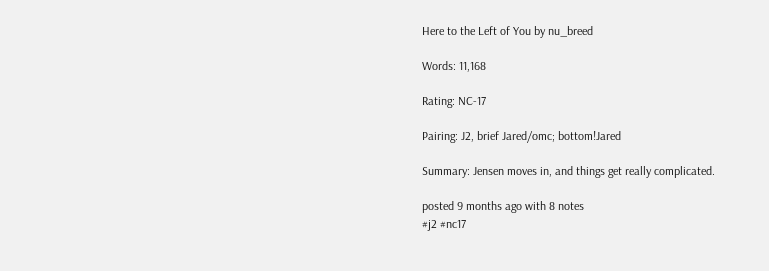Here to the Left of You by nu_breed

Words: 11,168

Rating: NC-17

Pairing: J2, brief Jared/omc; bottom!Jared

Summary: Jensen moves in, and things get really complicated.

posted 9 months ago with 8 notes
#j2 #nc17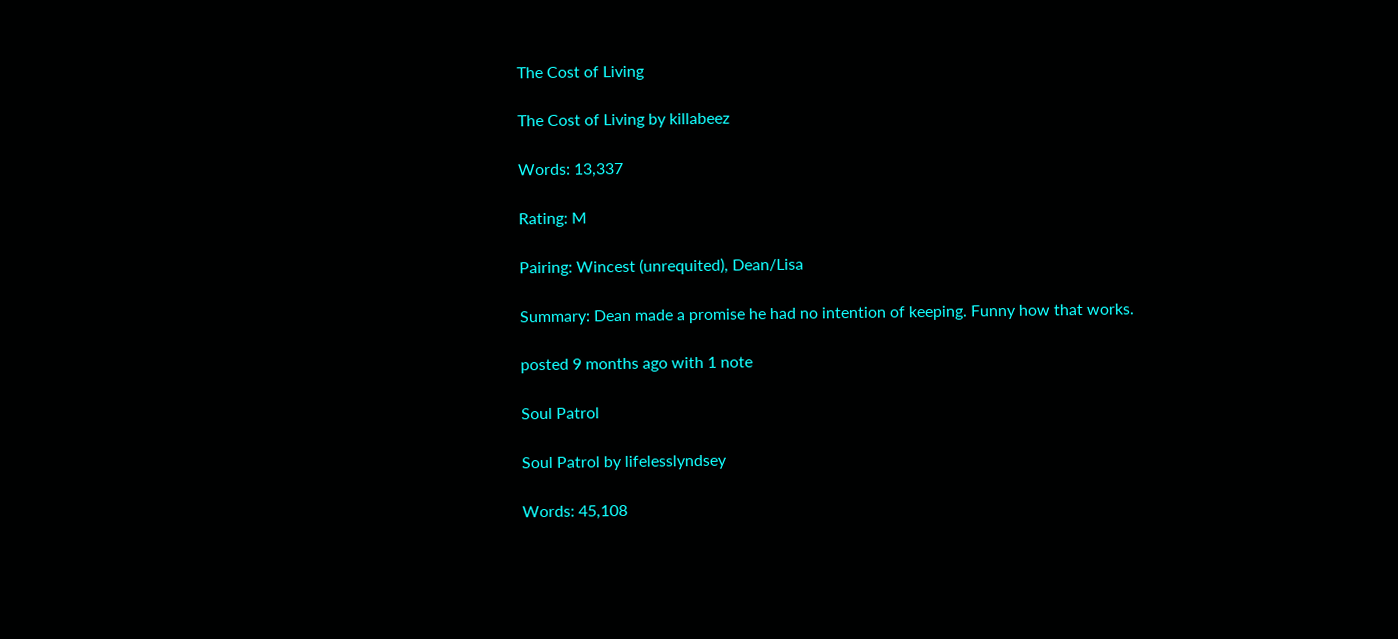The Cost of Living

The Cost of Living by killabeez

Words: 13,337

Rating: M

Pairing: Wincest (unrequited), Dean/Lisa

Summary: Dean made a promise he had no intention of keeping. Funny how that works.

posted 9 months ago with 1 note

Soul Patrol

Soul Patrol by lifelesslyndsey

Words: 45,108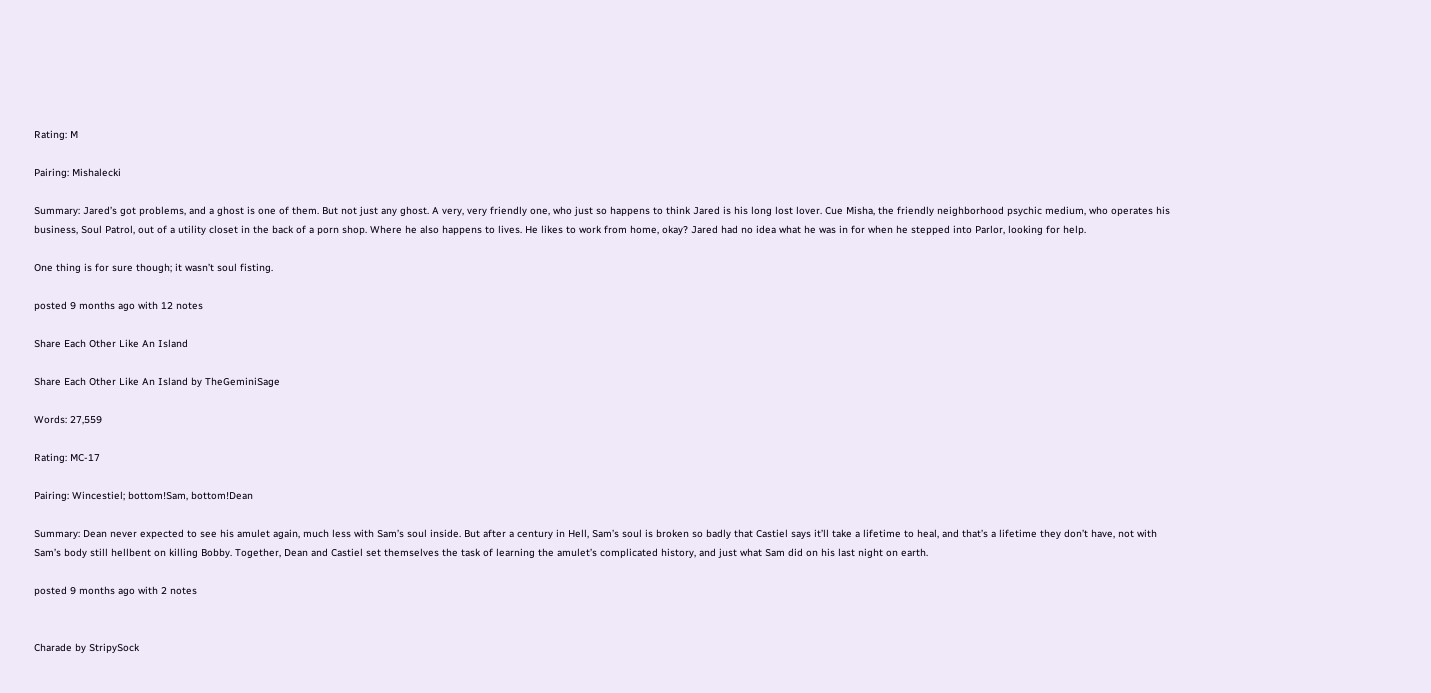Rating: M

Pairing: Mishalecki

Summary: Jared’s got problems, and a ghost is one of them. But not just any ghost. A very, very friendly one, who just so happens to think Jared is his long lost lover. Cue Misha, the friendly neighborhood psychic medium, who operates his business, Soul Patrol, out of a utility closet in the back of a porn shop. Where he also happens to lives. He likes to work from home, okay? Jared had no idea what he was in for when he stepped into Parlor, looking for help.

One thing is for sure though; it wasn’t soul fisting.

posted 9 months ago with 12 notes

Share Each Other Like An Island

Share Each Other Like An Island by TheGeminiSage

Words: 27,559

Rating: MC-17

Pairing: Wincestiel; bottom!Sam, bottom!Dean

Summary: Dean never expected to see his amulet again, much less with Sam’s soul inside. But after a century in Hell, Sam’s soul is broken so badly that Castiel says it’ll take a lifetime to heal, and that’s a lifetime they don’t have, not with Sam’s body still hellbent on killing Bobby. Together, Dean and Castiel set themselves the task of learning the amulet’s complicated history, and just what Sam did on his last night on earth.

posted 9 months ago with 2 notes


Charade by StripySock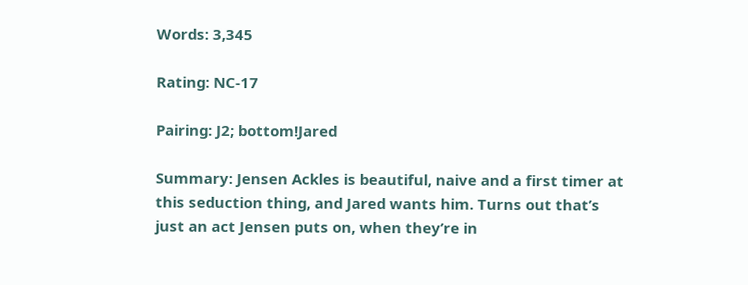Words: 3,345

Rating: NC-17

Pairing: J2; bottom!Jared

Summary: Jensen Ackles is beautiful, naive and a first timer at this seduction thing, and Jared wants him. Turns out that’s just an act Jensen puts on, when they’re in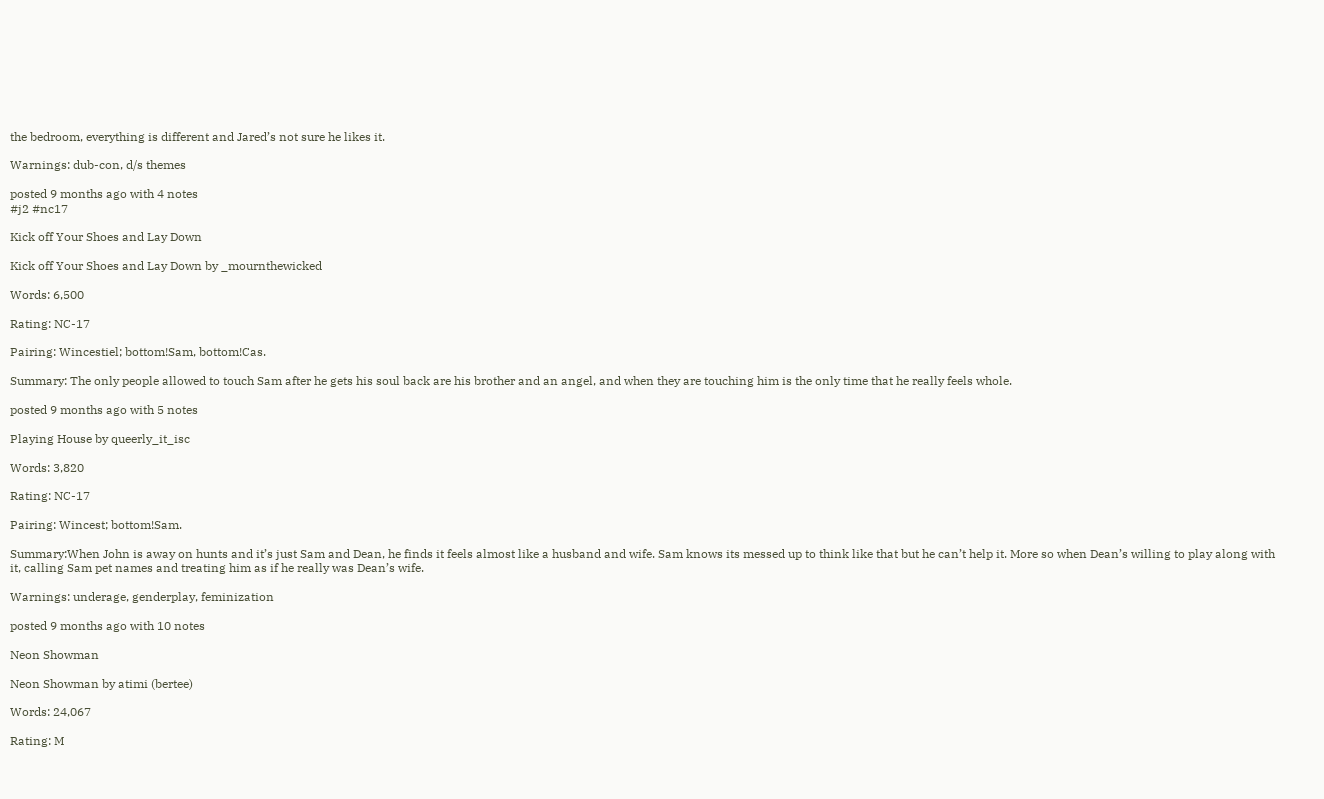the bedroom, everything is different and Jared’s not sure he likes it.

Warnings: dub-con, d/s themes

posted 9 months ago with 4 notes
#j2 #nc17

Kick off Your Shoes and Lay Down

Kick off Your Shoes and Lay Down by _mournthewicked

Words: 6,500

Rating: NC-17

Pairing: Wincestiel; bottom!Sam, bottom!Cas.

Summary: The only people allowed to touch Sam after he gets his soul back are his brother and an angel, and when they are touching him is the only time that he really feels whole.

posted 9 months ago with 5 notes

Playing House by queerly_it_isc

Words: 3,820

Rating: NC-17

Pairing: Wincest; bottom!Sam.

Summary:When John is away on hunts and it’s just Sam and Dean, he finds it feels almost like a husband and wife. Sam knows its messed up to think like that but he can’t help it. More so when Dean’s willing to play along with it, calling Sam pet names and treating him as if he really was Dean’s wife.

Warnings: underage, genderplay, feminization

posted 9 months ago with 10 notes

Neon Showman

Neon Showman by atimi (bertee)

Words: 24,067

Rating: M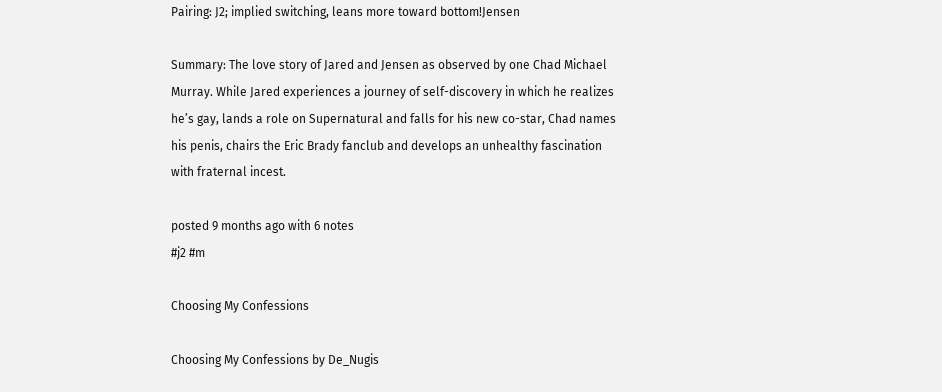Pairing: J2; implied switching, leans more toward bottom!Jensen

Summary: The love story of Jared and Jensen as observed by one Chad Michael Murray. While Jared experiences a journey of self-discovery in which he realizes he’s gay, lands a role on Supernatural and falls for his new co-star, Chad names his penis, chairs the Eric Brady fanclub and develops an unhealthy fascination with fraternal incest.

posted 9 months ago with 6 notes
#j2 #m

Choosing My Confessions

Choosing My Confessions by De_Nugis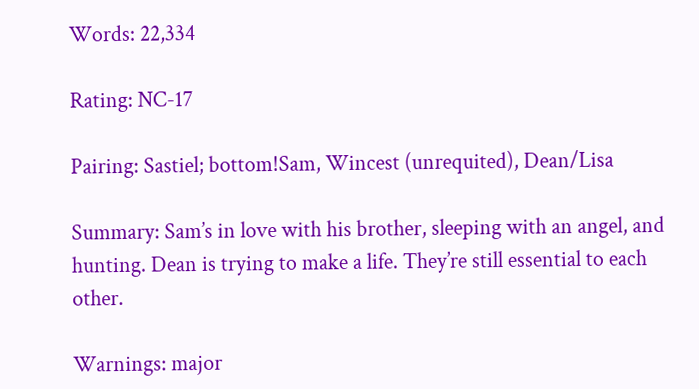Words: 22,334

Rating: NC-17

Pairing: Sastiel; bottom!Sam, Wincest (unrequited), Dean/Lisa

Summary: Sam’s in love with his brother, sleeping with an angel, and hunting. Dean is trying to make a life. They’re still essential to each other.

Warnings: major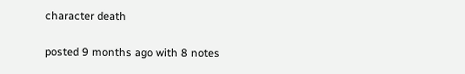character death

posted 9 months ago with 8 notes